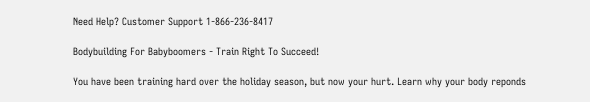Need Help? Customer Support 1-866-236-8417

Bodybuilding For Babyboomers - Train Right To Succeed!

You have been training hard over the holiday season, but now your hurt. Learn why your body reponds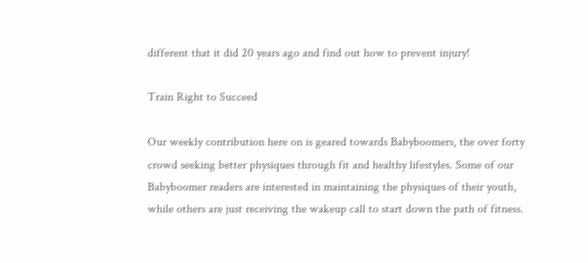different that it did 20 years ago and find out how to prevent injury!

Train Right to Succeed

Our weekly contribution here on is geared towards Babyboomers, the over forty crowd seeking better physiques through fit and healthy lifestyles. Some of our Babyboomer readers are interested in maintaining the physiques of their youth, while others are just receiving the wakeup call to start down the path of fitness.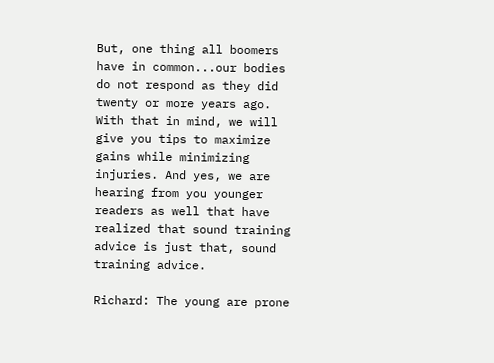But, one thing all boomers have in common...our bodies do not respond as they did twenty or more years ago. With that in mind, we will give you tips to maximize gains while minimizing injuries. And yes, we are hearing from you younger readers as well that have realized that sound training advice is just that, sound training advice.

Richard: The young are prone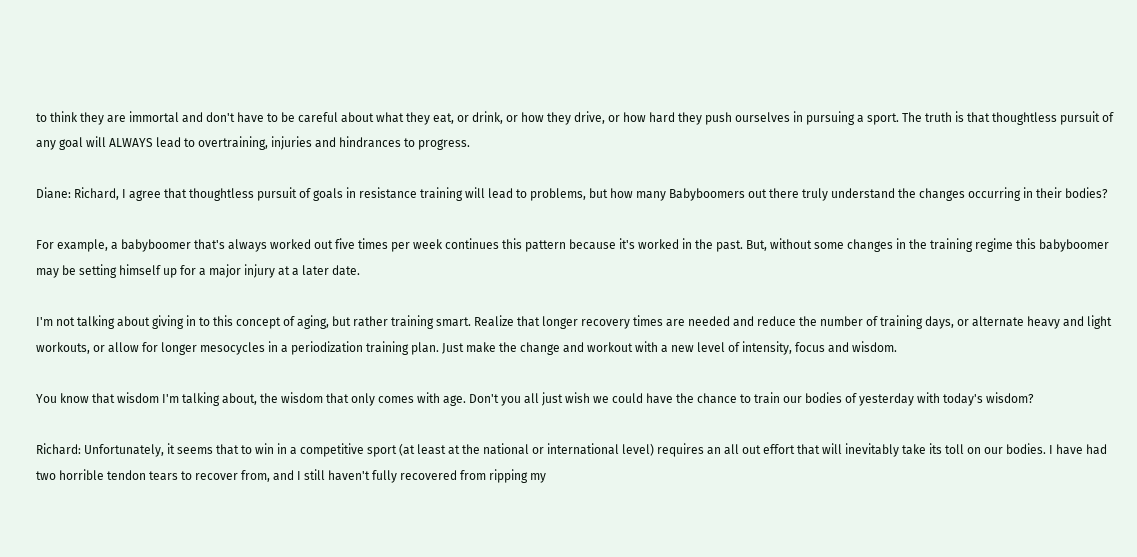to think they are immortal and don't have to be careful about what they eat, or drink, or how they drive, or how hard they push ourselves in pursuing a sport. The truth is that thoughtless pursuit of any goal will ALWAYS lead to overtraining, injuries and hindrances to progress.

Diane: Richard, I agree that thoughtless pursuit of goals in resistance training will lead to problems, but how many Babyboomers out there truly understand the changes occurring in their bodies?

For example, a babyboomer that's always worked out five times per week continues this pattern because it's worked in the past. But, without some changes in the training regime this babyboomer may be setting himself up for a major injury at a later date.

I'm not talking about giving in to this concept of aging, but rather training smart. Realize that longer recovery times are needed and reduce the number of training days, or alternate heavy and light workouts, or allow for longer mesocycles in a periodization training plan. Just make the change and workout with a new level of intensity, focus and wisdom.

You know that wisdom I'm talking about, the wisdom that only comes with age. Don't you all just wish we could have the chance to train our bodies of yesterday with today's wisdom?

Richard: Unfortunately, it seems that to win in a competitive sport (at least at the national or international level) requires an all out effort that will inevitably take its toll on our bodies. I have had two horrible tendon tears to recover from, and I still haven't fully recovered from ripping my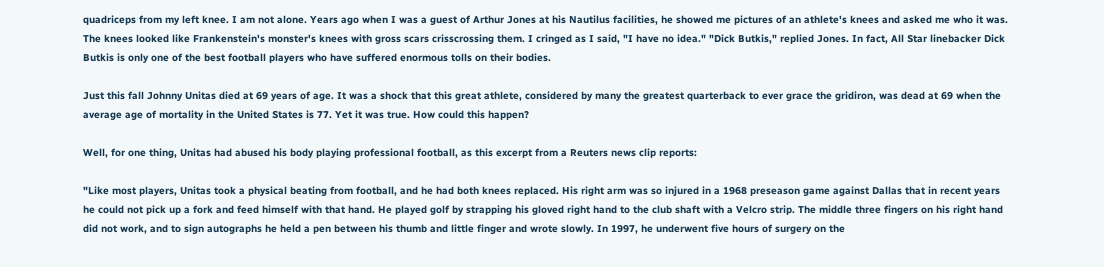quadriceps from my left knee. I am not alone. Years ago when I was a guest of Arthur Jones at his Nautilus facilities, he showed me pictures of an athlete's knees and asked me who it was. The knees looked like Frankenstein's monster's knees with gross scars crisscrossing them. I cringed as I said, "I have no idea." "Dick Butkis," replied Jones. In fact, All Star linebacker Dick Butkis is only one of the best football players who have suffered enormous tolls on their bodies.

Just this fall Johnny Unitas died at 69 years of age. It was a shock that this great athlete, considered by many the greatest quarterback to ever grace the gridiron, was dead at 69 when the average age of mortality in the United States is 77. Yet it was true. How could this happen?

Well, for one thing, Unitas had abused his body playing professional football, as this excerpt from a Reuters news clip reports:

"Like most players, Unitas took a physical beating from football, and he had both knees replaced. His right arm was so injured in a 1968 preseason game against Dallas that in recent years he could not pick up a fork and feed himself with that hand. He played golf by strapping his gloved right hand to the club shaft with a Velcro strip. The middle three fingers on his right hand did not work, and to sign autographs he held a pen between his thumb and little finger and wrote slowly. In 1997, he underwent five hours of surgery on the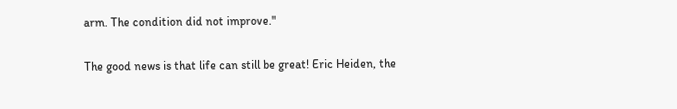arm. The condition did not improve."

The good news is that life can still be great! Eric Heiden, the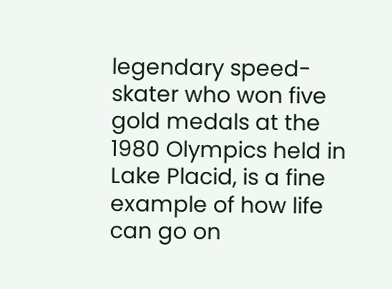legendary speed-skater who won five gold medals at the 1980 Olympics held in Lake Placid, is a fine example of how life can go on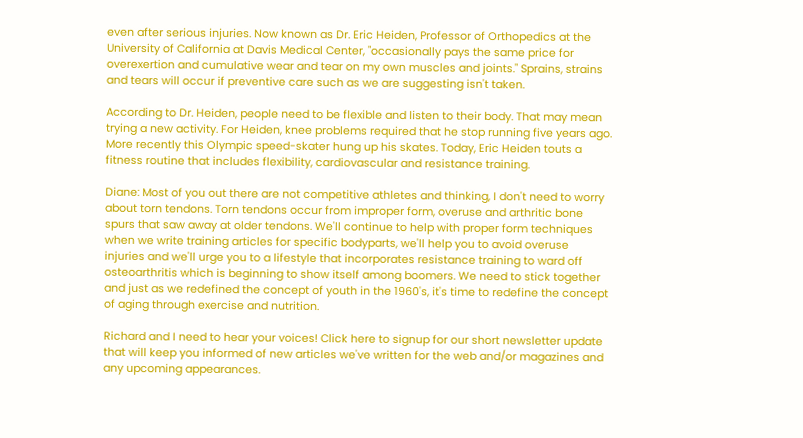even after serious injuries. Now known as Dr. Eric Heiden, Professor of Orthopedics at the University of California at Davis Medical Center, "occasionally pays the same price for overexertion and cumulative wear and tear on my own muscles and joints." Sprains, strains and tears will occur if preventive care such as we are suggesting isn't taken.

According to Dr. Heiden, people need to be flexible and listen to their body. That may mean trying a new activity. For Heiden, knee problems required that he stop running five years ago. More recently this Olympic speed-skater hung up his skates. Today, Eric Heiden touts a fitness routine that includes flexibility, cardiovascular and resistance training.

Diane: Most of you out there are not competitive athletes and thinking, I don't need to worry about torn tendons. Torn tendons occur from improper form, overuse and arthritic bone spurs that saw away at older tendons. We'll continue to help with proper form techniques when we write training articles for specific bodyparts, we'll help you to avoid overuse injuries and we'll urge you to a lifestyle that incorporates resistance training to ward off osteoarthritis which is beginning to show itself among boomers. We need to stick together and just as we redefined the concept of youth in the 1960's, it's time to redefine the concept of aging through exercise and nutrition.

Richard and I need to hear your voices! Click here to signup for our short newsletter update that will keep you informed of new articles we've written for the web and/or magazines and any upcoming appearances.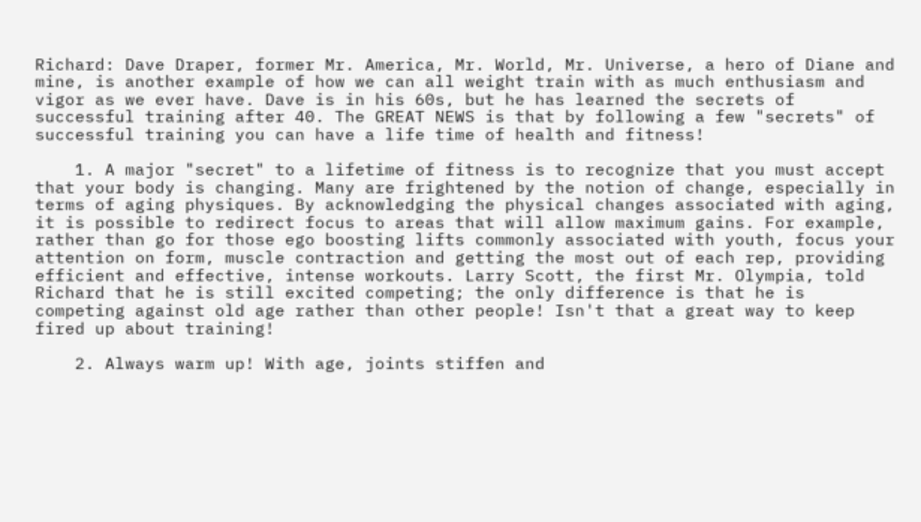Richard: Dave Draper, former Mr. America, Mr. World, Mr. Universe, a hero of Diane and mine, is another example of how we can all weight train with as much enthusiasm and vigor as we ever have. Dave is in his 60s, but he has learned the secrets of successful training after 40. The GREAT NEWS is that by following a few "secrets" of successful training you can have a life time of health and fitness!

    1. A major "secret" to a lifetime of fitness is to recognize that you must accept that your body is changing. Many are frightened by the notion of change, especially in terms of aging physiques. By acknowledging the physical changes associated with aging, it is possible to redirect focus to areas that will allow maximum gains. For example, rather than go for those ego boosting lifts commonly associated with youth, focus your attention on form, muscle contraction and getting the most out of each rep, providing efficient and effective, intense workouts. Larry Scott, the first Mr. Olympia, told Richard that he is still excited competing; the only difference is that he is competing against old age rather than other people! Isn't that a great way to keep fired up about training!

    2. Always warm up! With age, joints stiffen and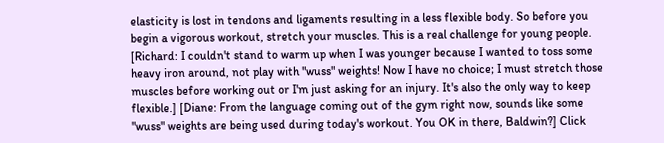elasticity is lost in tendons and ligaments resulting in a less flexible body. So before you begin a vigorous workout, stretch your muscles. This is a real challenge for young people. [Richard: I couldn't stand to warm up when I was younger because I wanted to toss some heavy iron around, not play with "wuss" weights! Now I have no choice; I must stretch those muscles before working out or I'm just asking for an injury. It's also the only way to keep flexible.] [Diane: From the language coming out of the gym right now, sounds like some "wuss" weights are being used during today's workout. You OK in there, Baldwin?] Click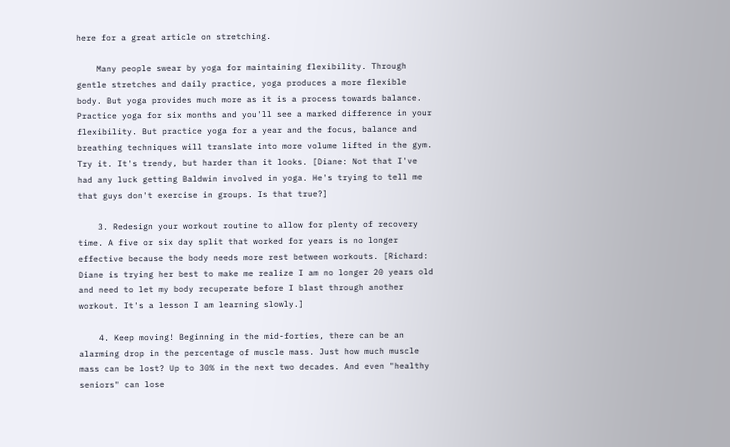here for a great article on stretching.

    Many people swear by yoga for maintaining flexibility. Through gentle stretches and daily practice, yoga produces a more flexible body. But yoga provides much more as it is a process towards balance. Practice yoga for six months and you'll see a marked difference in your flexibility. But practice yoga for a year and the focus, balance and breathing techniques will translate into more volume lifted in the gym. Try it. It's trendy, but harder than it looks. [Diane: Not that I've had any luck getting Baldwin involved in yoga. He's trying to tell me that guys don't exercise in groups. Is that true?]

    3. Redesign your workout routine to allow for plenty of recovery time. A five or six day split that worked for years is no longer effective because the body needs more rest between workouts. [Richard: Diane is trying her best to make me realize I am no longer 20 years old and need to let my body recuperate before I blast through another workout. It's a lesson I am learning slowly.]

    4. Keep moving! Beginning in the mid-forties, there can be an alarming drop in the percentage of muscle mass. Just how much muscle mass can be lost? Up to 30% in the next two decades. And even "healthy seniors" can lose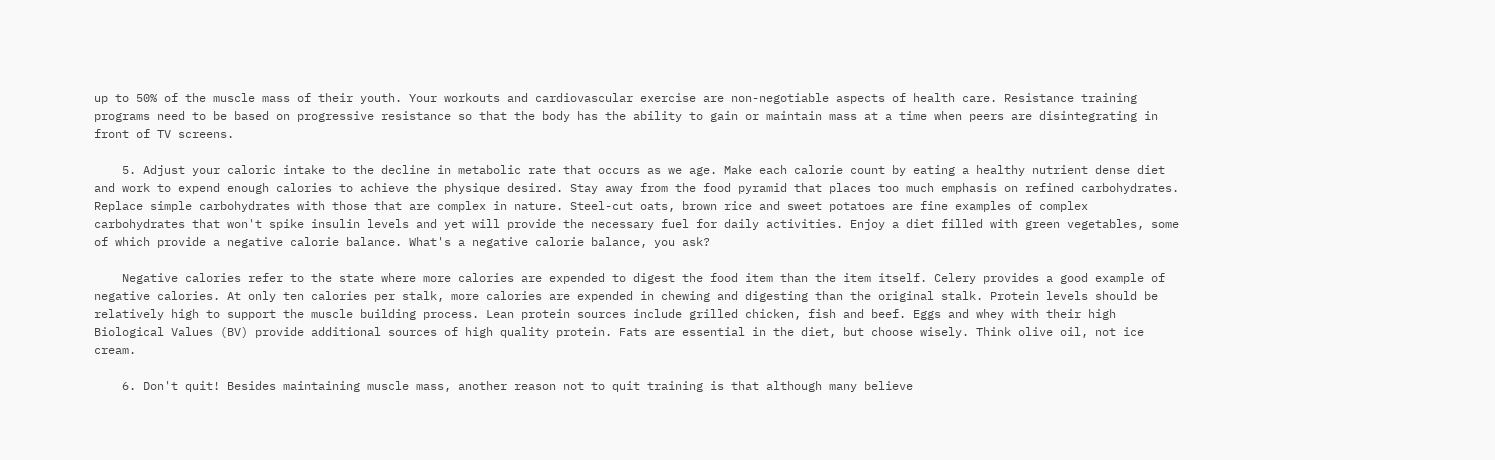up to 50% of the muscle mass of their youth. Your workouts and cardiovascular exercise are non-negotiable aspects of health care. Resistance training programs need to be based on progressive resistance so that the body has the ability to gain or maintain mass at a time when peers are disintegrating in front of TV screens.

    5. Adjust your caloric intake to the decline in metabolic rate that occurs as we age. Make each calorie count by eating a healthy nutrient dense diet and work to expend enough calories to achieve the physique desired. Stay away from the food pyramid that places too much emphasis on refined carbohydrates. Replace simple carbohydrates with those that are complex in nature. Steel-cut oats, brown rice and sweet potatoes are fine examples of complex carbohydrates that won't spike insulin levels and yet will provide the necessary fuel for daily activities. Enjoy a diet filled with green vegetables, some of which provide a negative calorie balance. What's a negative calorie balance, you ask?

    Negative calories refer to the state where more calories are expended to digest the food item than the item itself. Celery provides a good example of negative calories. At only ten calories per stalk, more calories are expended in chewing and digesting than the original stalk. Protein levels should be relatively high to support the muscle building process. Lean protein sources include grilled chicken, fish and beef. Eggs and whey with their high Biological Values (BV) provide additional sources of high quality protein. Fats are essential in the diet, but choose wisely. Think olive oil, not ice cream.

    6. Don't quit! Besides maintaining muscle mass, another reason not to quit training is that although many believe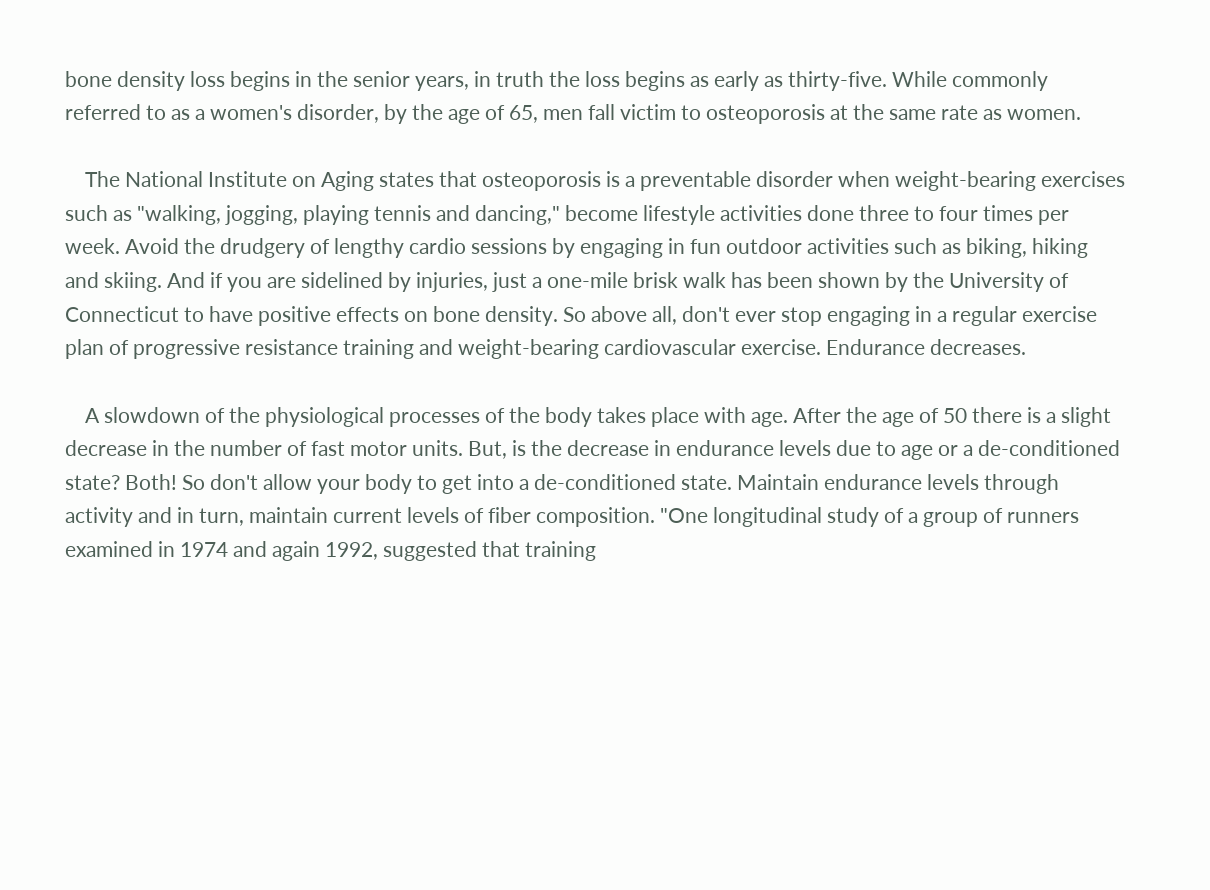bone density loss begins in the senior years, in truth the loss begins as early as thirty-five. While commonly referred to as a women's disorder, by the age of 65, men fall victim to osteoporosis at the same rate as women.

    The National Institute on Aging states that osteoporosis is a preventable disorder when weight-bearing exercises such as "walking, jogging, playing tennis and dancing," become lifestyle activities done three to four times per week. Avoid the drudgery of lengthy cardio sessions by engaging in fun outdoor activities such as biking, hiking and skiing. And if you are sidelined by injuries, just a one-mile brisk walk has been shown by the University of Connecticut to have positive effects on bone density. So above all, don't ever stop engaging in a regular exercise plan of progressive resistance training and weight-bearing cardiovascular exercise. Endurance decreases.

    A slowdown of the physiological processes of the body takes place with age. After the age of 50 there is a slight decrease in the number of fast motor units. But, is the decrease in endurance levels due to age or a de-conditioned state? Both! So don't allow your body to get into a de-conditioned state. Maintain endurance levels through activity and in turn, maintain current levels of fiber composition. "One longitudinal study of a group of runners examined in 1974 and again 1992, suggested that training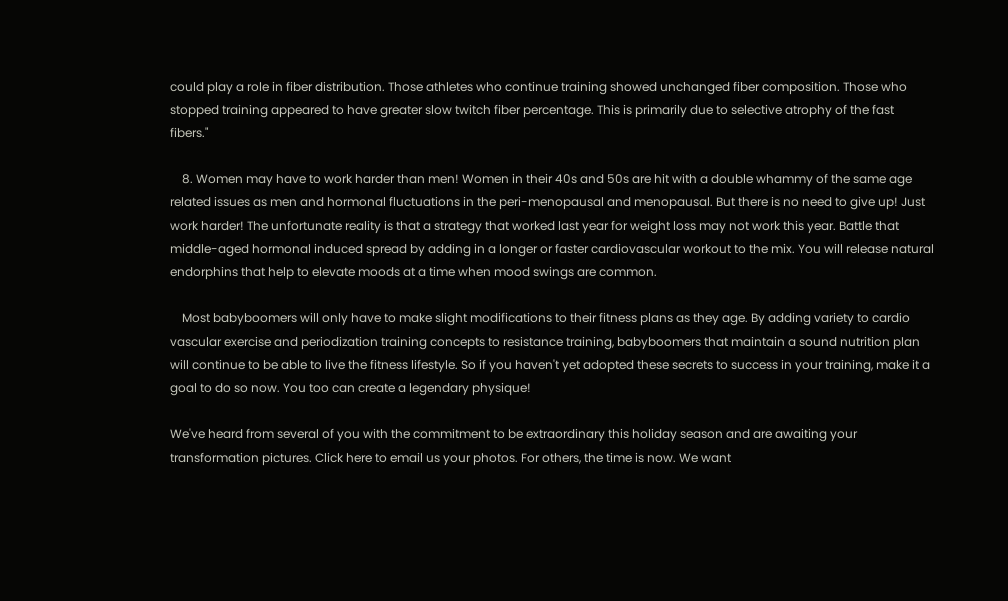could play a role in fiber distribution. Those athletes who continue training showed unchanged fiber composition. Those who stopped training appeared to have greater slow twitch fiber percentage. This is primarily due to selective atrophy of the fast fibers."

    8. Women may have to work harder than men! Women in their 40s and 50s are hit with a double whammy of the same age related issues as men and hormonal fluctuations in the peri-menopausal and menopausal. But there is no need to give up! Just work harder! The unfortunate reality is that a strategy that worked last year for weight loss may not work this year. Battle that middle-aged hormonal induced spread by adding in a longer or faster cardiovascular workout to the mix. You will release natural endorphins that help to elevate moods at a time when mood swings are common.

    Most babyboomers will only have to make slight modifications to their fitness plans as they age. By adding variety to cardio vascular exercise and periodization training concepts to resistance training, babyboomers that maintain a sound nutrition plan will continue to be able to live the fitness lifestyle. So if you haven't yet adopted these secrets to success in your training, make it a goal to do so now. You too can create a legendary physique!

We've heard from several of you with the commitment to be extraordinary this holiday season and are awaiting your transformation pictures. Click here to email us your photos. For others, the time is now. We want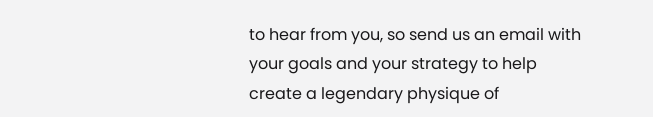to hear from you, so send us an email with your goals and your strategy to help create a legendary physique of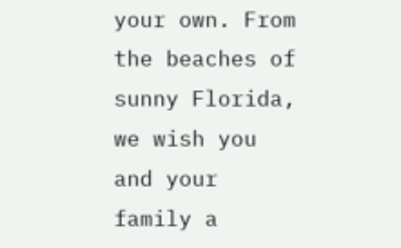your own. From the beaches of sunny Florida, we wish you and your family a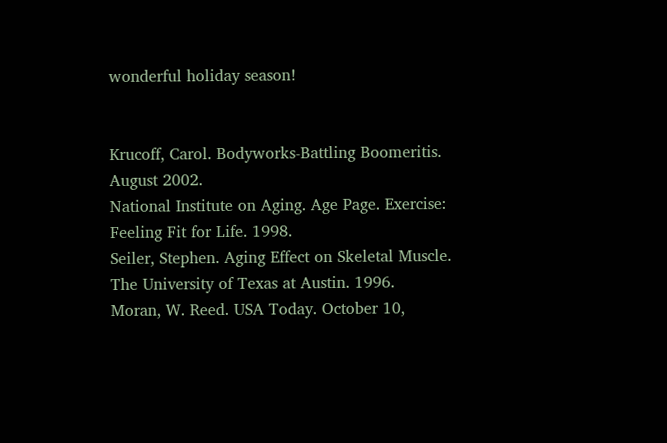wonderful holiday season!


Krucoff, Carol. Bodyworks-Battling Boomeritis. August 2002.
National Institute on Aging. Age Page. Exercise: Feeling Fit for Life. 1998.
Seiler, Stephen. Aging Effect on Skeletal Muscle. The University of Texas at Austin. 1996.
Moran, W. Reed. USA Today. October 10,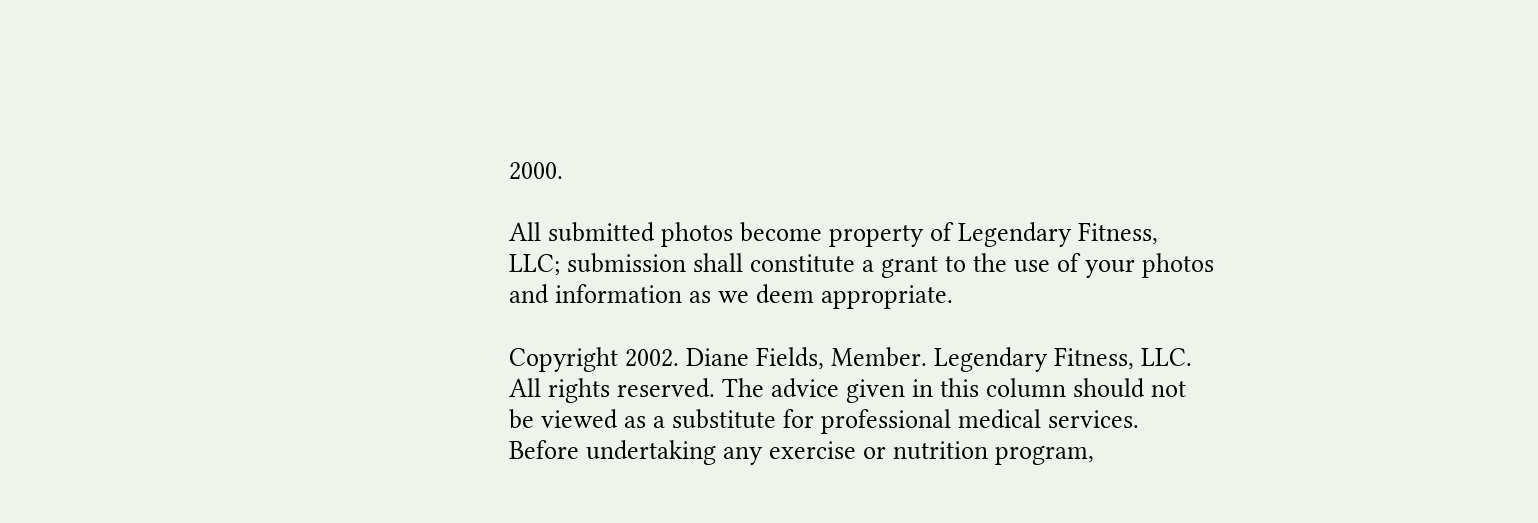2000.

All submitted photos become property of Legendary Fitness, LLC; submission shall constitute a grant to the use of your photos and information as we deem appropriate.

Copyright 2002. Diane Fields, Member. Legendary Fitness, LLC. All rights reserved. The advice given in this column should not be viewed as a substitute for professional medical services. Before undertaking any exercise or nutrition program,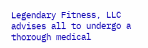Legendary Fitness, LLC advises all to undergo a thorough medical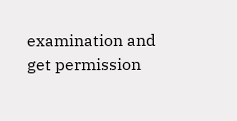examination and get permission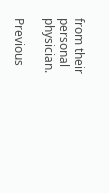from their personal physician.

Previous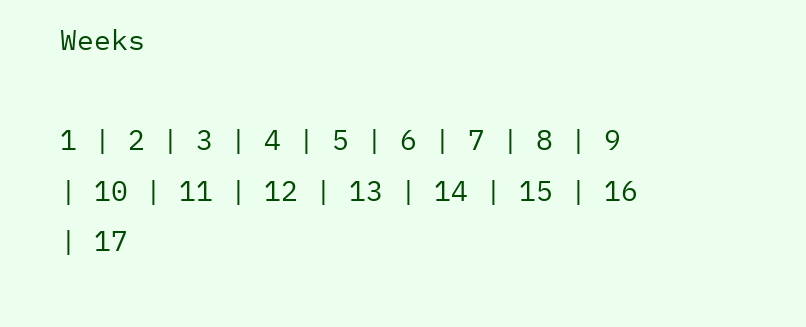Weeks

1 | 2 | 3 | 4 | 5 | 6 | 7 | 8 | 9 | 10 | 11 | 12 | 13 | 14 | 15 | 16 | 17